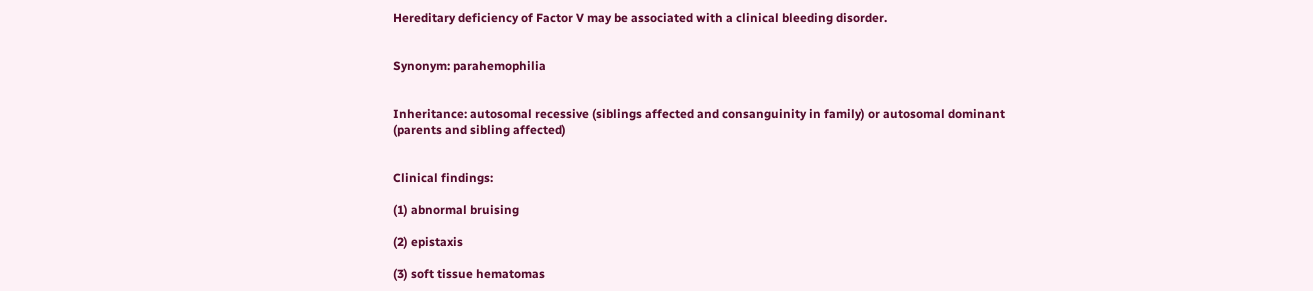Hereditary deficiency of Factor V may be associated with a clinical bleeding disorder.


Synonym: parahemophilia


Inheritance: autosomal recessive (siblings affected and consanguinity in family) or autosomal dominant (parents and sibling affected)


Clinical findings:

(1) abnormal bruising

(2) epistaxis

(3) soft tissue hematomas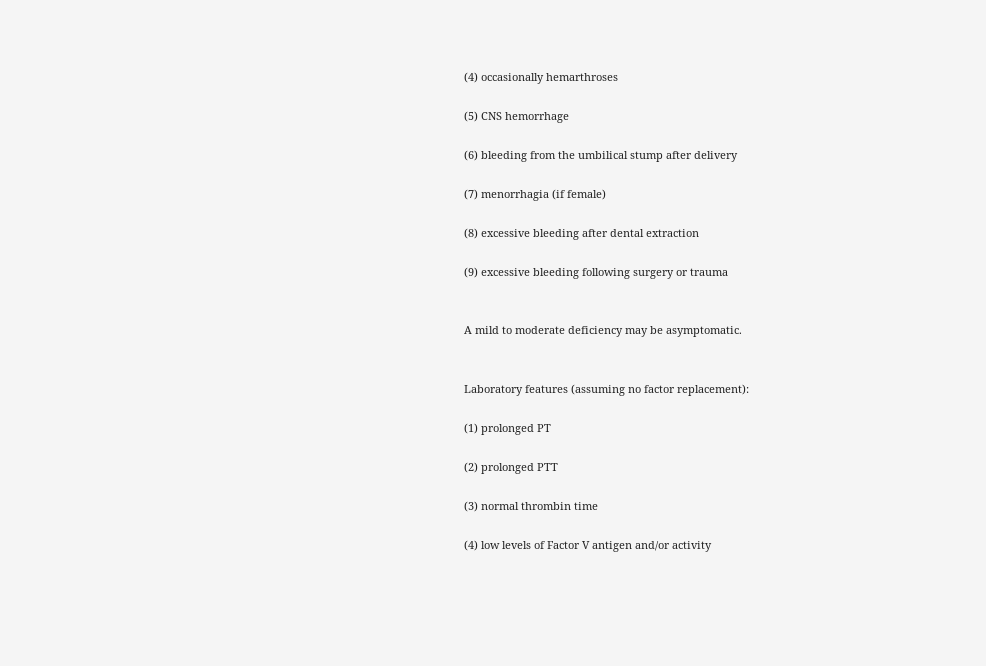(4) occasionally hemarthroses

(5) CNS hemorrhage

(6) bleeding from the umbilical stump after delivery

(7) menorrhagia (if female)

(8) excessive bleeding after dental extraction

(9) excessive bleeding following surgery or trauma


A mild to moderate deficiency may be asymptomatic.


Laboratory features (assuming no factor replacement):

(1) prolonged PT

(2) prolonged PTT

(3) normal thrombin time

(4) low levels of Factor V antigen and/or activity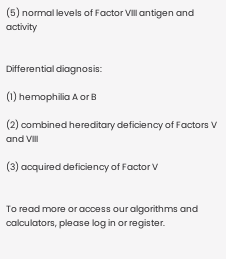(5) normal levels of Factor VIII antigen and activity


Differential diagnosis:

(1) hemophilia A or B

(2) combined hereditary deficiency of Factors V and VIII

(3) acquired deficiency of Factor V


To read more or access our algorithms and calculators, please log in or register.